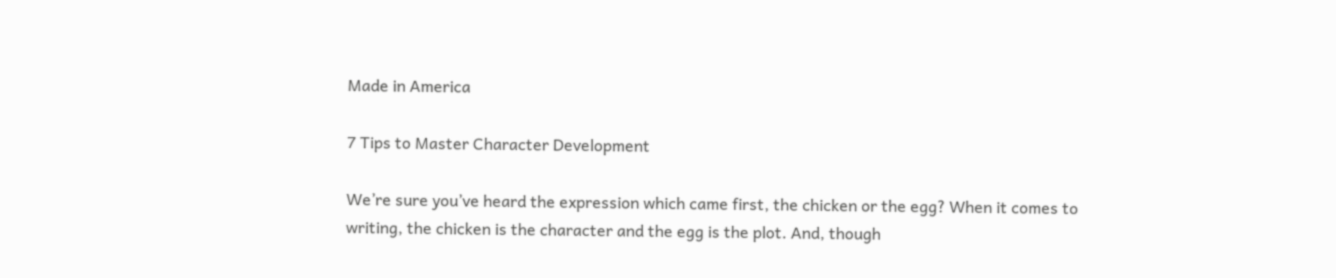Made in America

7 Tips to Master Character Development

We’re sure you’ve heard the expression which came first, the chicken or the egg? When it comes to writing, the chicken is the character and the egg is the plot. And, though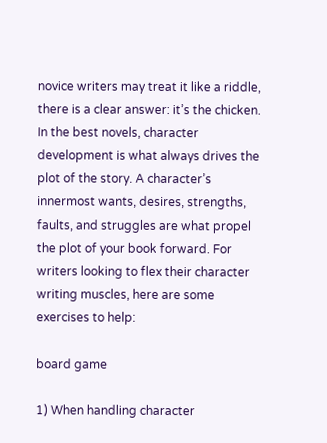novice writers may treat it like a riddle, there is a clear answer: it’s the chicken. In the best novels, character development is what always drives the plot of the story. A character’s innermost wants, desires, strengths, faults, and struggles are what propel the plot of your book forward. For writers looking to flex their character writing muscles, here are some exercises to help:

board game

1) When handling character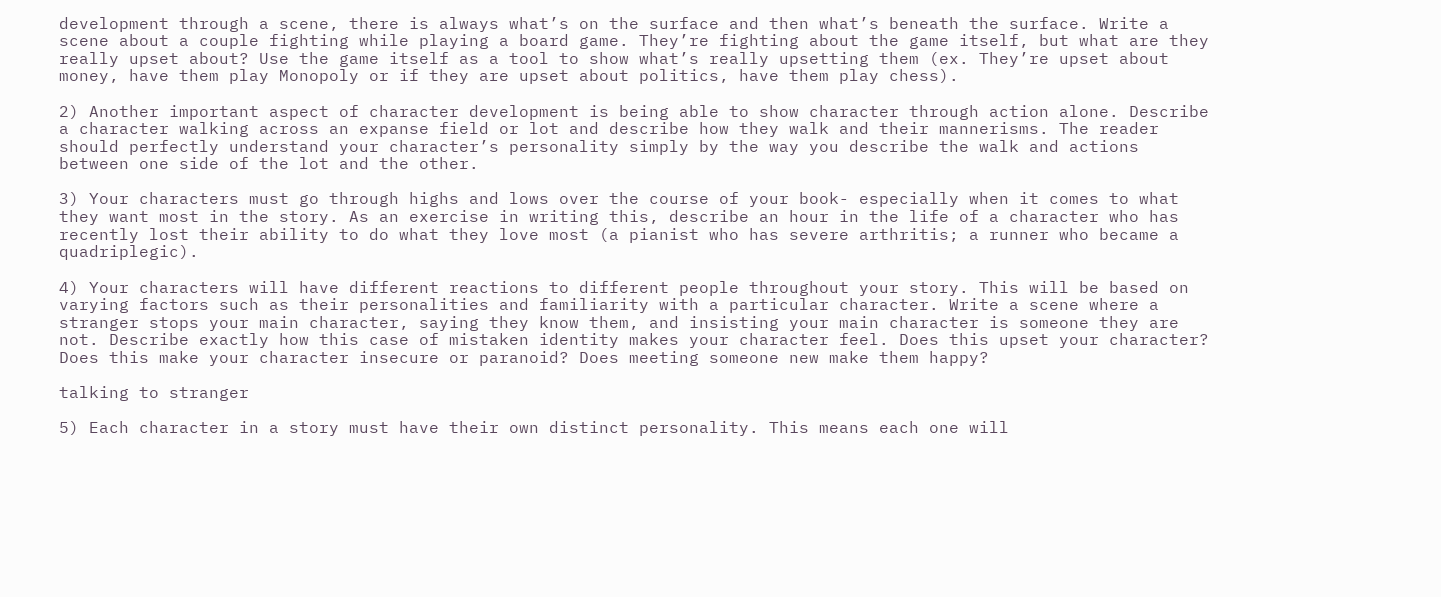development through a scene, there is always what’s on the surface and then what’s beneath the surface. Write a scene about a couple fighting while playing a board game. They’re fighting about the game itself, but what are they really upset about? Use the game itself as a tool to show what’s really upsetting them (ex. They’re upset about money, have them play Monopoly or if they are upset about politics, have them play chess).

2) Another important aspect of character development is being able to show character through action alone. Describe a character walking across an expanse field or lot and describe how they walk and their mannerisms. The reader should perfectly understand your character’s personality simply by the way you describe the walk and actions between one side of the lot and the other.

3) Your characters must go through highs and lows over the course of your book- especially when it comes to what they want most in the story. As an exercise in writing this, describe an hour in the life of a character who has recently lost their ability to do what they love most (a pianist who has severe arthritis; a runner who became a quadriplegic).

4) Your characters will have different reactions to different people throughout your story. This will be based on varying factors such as their personalities and familiarity with a particular character. Write a scene where a stranger stops your main character, saying they know them, and insisting your main character is someone they are not. Describe exactly how this case of mistaken identity makes your character feel. Does this upset your character? Does this make your character insecure or paranoid? Does meeting someone new make them happy?

talking to stranger

5) Each character in a story must have their own distinct personality. This means each one will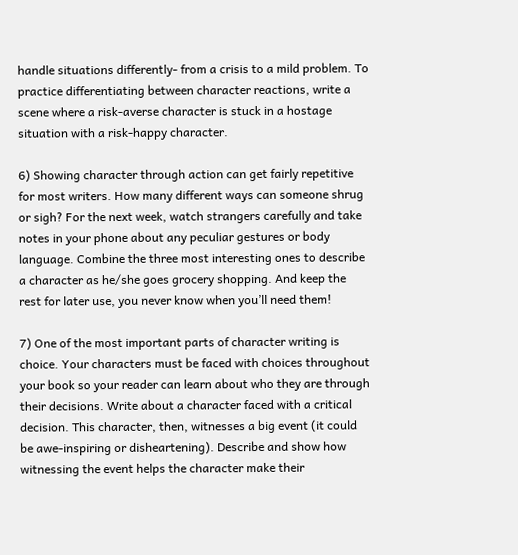handle situations differently- from a crisis to a mild problem. To practice differentiating between character reactions, write a scene where a risk-averse character is stuck in a hostage situation with a risk-happy character.

6) Showing character through action can get fairly repetitive for most writers. How many different ways can someone shrug or sigh? For the next week, watch strangers carefully and take notes in your phone about any peculiar gestures or body language. Combine the three most interesting ones to describe a character as he/she goes grocery shopping. And keep the rest for later use, you never know when you’ll need them!

7) One of the most important parts of character writing is choice. Your characters must be faced with choices throughout your book so your reader can learn about who they are through their decisions. Write about a character faced with a critical decision. This character, then, witnesses a big event (it could be awe-inspiring or disheartening). Describe and show how witnessing the event helps the character make their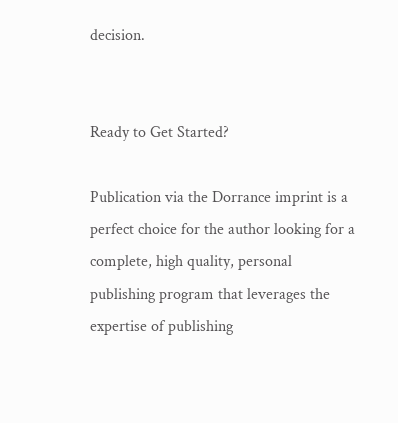decision.


Ready to Get Started?

Publication via the Dorrance imprint is a perfect choice for the author looking for a complete, high quality, personal publishing program that leverages the expertise of publishing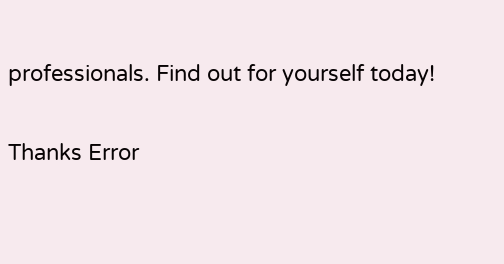professionals. Find out for yourself today!

Thanks Error